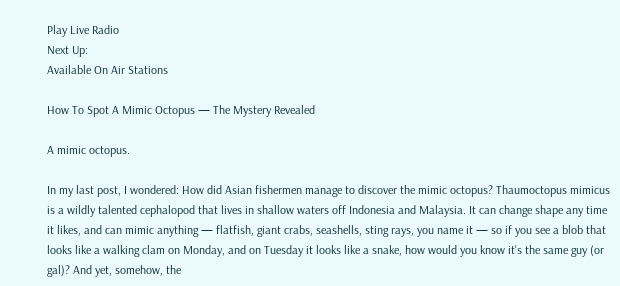Play Live Radio
Next Up:
Available On Air Stations

How To Spot A Mimic Octopus — The Mystery Revealed

A mimic octopus.

In my last post, I wondered: How did Asian fishermen manage to discover the mimic octopus? Thaumoctopus mimicus is a wildly talented cephalopod that lives in shallow waters off Indonesia and Malaysia. It can change shape any time it likes, and can mimic anything — flatfish, giant crabs, seashells, sting rays, you name it — so if you see a blob that looks like a walking clam on Monday, and on Tuesday it looks like a snake, how would you know it's the same guy (or gal)? And yet, somehow, the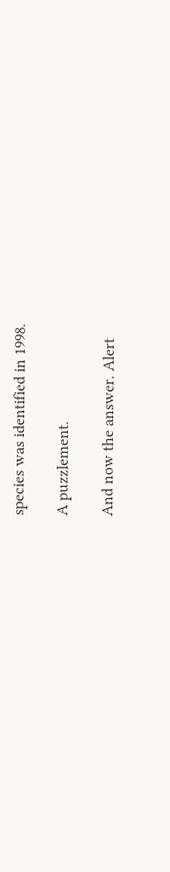species was identified in 1998.

A puzzlement.

And now the answer. Alert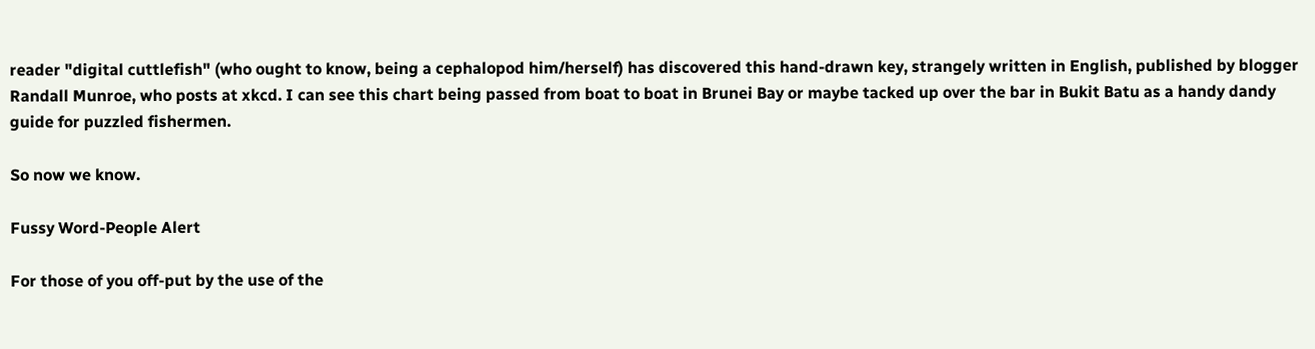reader "digital cuttlefish" (who ought to know, being a cephalopod him/herself) has discovered this hand-drawn key, strangely written in English, published by blogger Randall Munroe, who posts at xkcd. I can see this chart being passed from boat to boat in Brunei Bay or maybe tacked up over the bar in Bukit Batu as a handy dandy guide for puzzled fishermen.

So now we know.

Fussy Word-People Alert

For those of you off-put by the use of the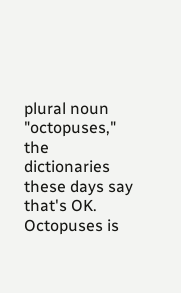plural noun "octopuses," the dictionaries these days say that's OK. Octopuses is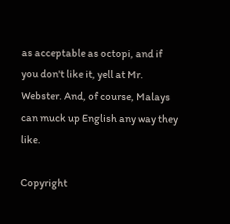as acceptable as octopi, and if you don't like it, yell at Mr. Webster. And, of course, Malays can muck up English any way they like.

Copyright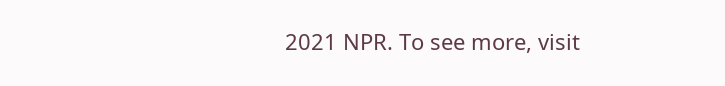2021 NPR. To see more, visit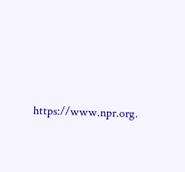https://www.npr.org.